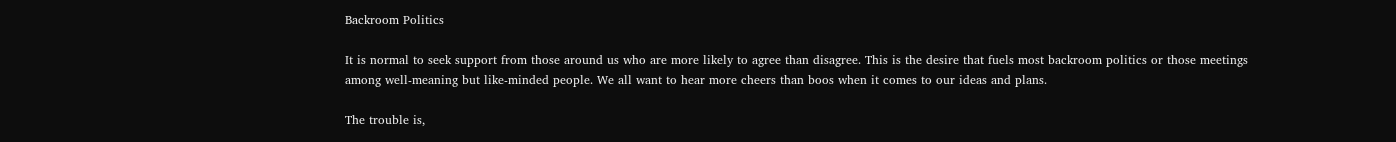Backroom Politics

It is normal to seek support from those around us who are more likely to agree than disagree. This is the desire that fuels most backroom politics or those meetings among well-meaning but like-minded people. We all want to hear more cheers than boos when it comes to our ideas and plans.

The trouble is,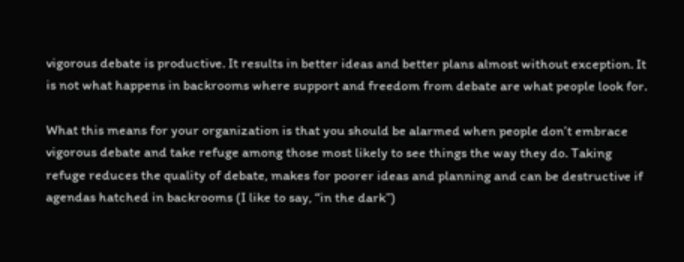vigorous debate is productive. It results in better ideas and better plans almost without exception. It is not what happens in backrooms where support and freedom from debate are what people look for.

What this means for your organization is that you should be alarmed when people don’t embrace vigorous debate and take refuge among those most likely to see things the way they do. Taking refuge reduces the quality of debate, makes for poorer ideas and planning and can be destructive if agendas hatched in backrooms (I like to say, “in the dark”)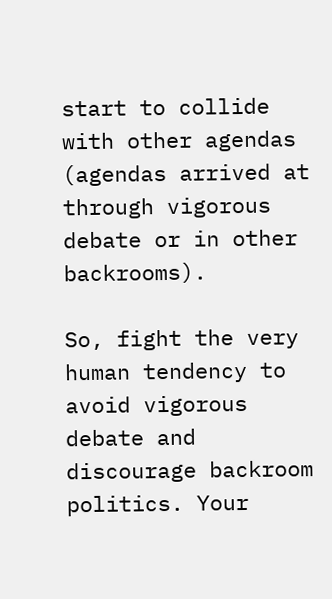start to collide with other agendas (agendas arrived at through vigorous debate or in other backrooms).

So, fight the very human tendency to avoid vigorous debate and discourage backroom politics. Your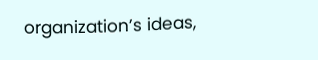organization’s ideas,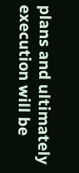plans and ultimately execution will be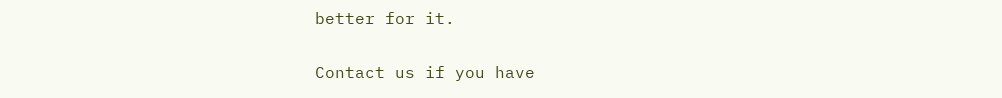better for it.

Contact us if you have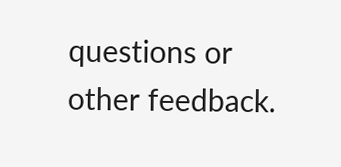questions or other feedback.